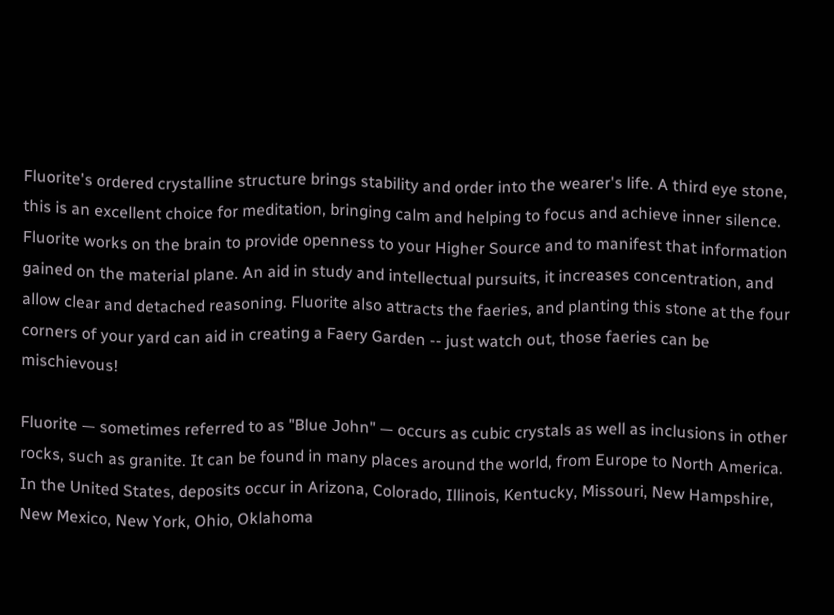Fluorite's ordered crystalline structure brings stability and order into the wearer's life. A third eye stone, this is an excellent choice for meditation, bringing calm and helping to focus and achieve inner silence. Fluorite works on the brain to provide openness to your Higher Source and to manifest that information gained on the material plane. An aid in study and intellectual pursuits, it increases concentration, and allow clear and detached reasoning. Fluorite also attracts the faeries, and planting this stone at the four corners of your yard can aid in creating a Faery Garden -- just watch out, those faeries can be mischievous!

Fluorite — sometimes referred to as "Blue John" — occurs as cubic crystals as well as inclusions in other rocks, such as granite. It can be found in many places around the world, from Europe to North America. In the United States, deposits occur in Arizona, Colorado, Illinois, Kentucky, Missouri, New Hampshire, New Mexico, New York, Ohio, Oklahoma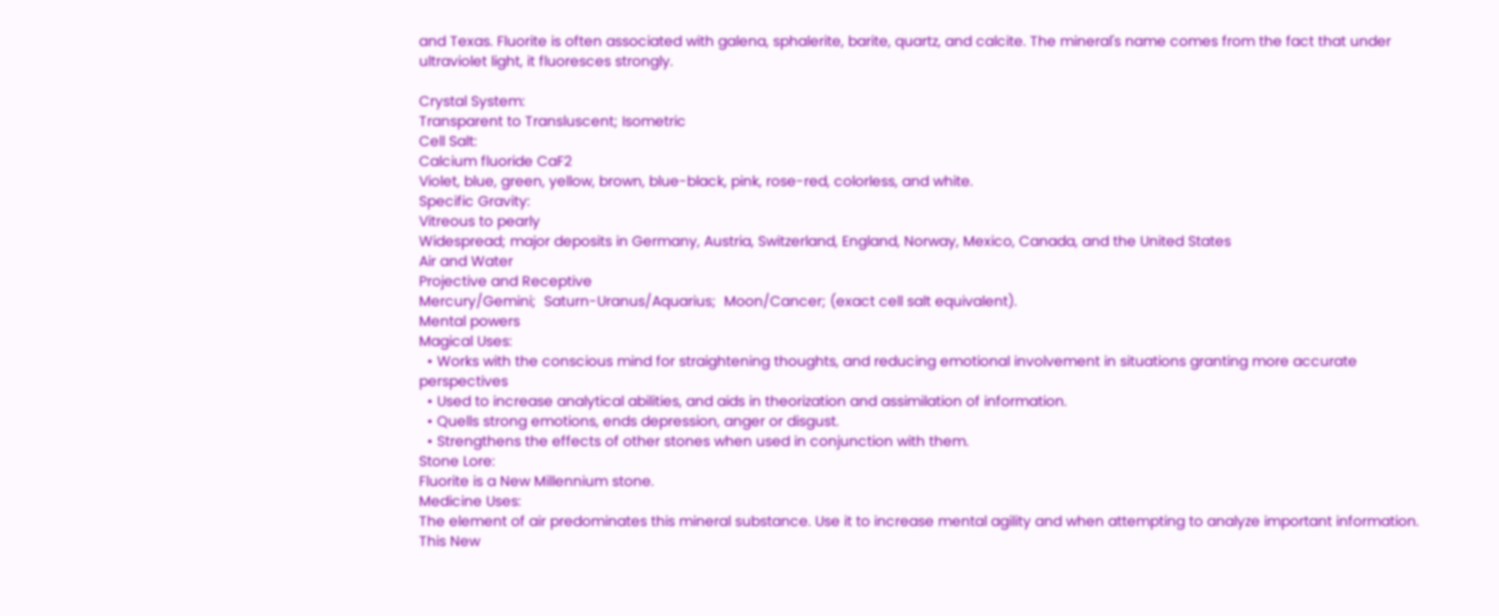and Texas. Fluorite is often associated with galena, sphalerite, barite, quartz, and calcite. The mineral's name comes from the fact that under ultraviolet light, it fluoresces strongly.

Crystal System:
Transparent to Transluscent; Isometric
Cell Salt:
Calcium fluoride CaF2
Violet, blue, green, yellow, brown, blue-black, pink, rose-red, colorless, and white.
Specific Gravity:
Vitreous to pearly
Widespread; major deposits in Germany, Austria, Switzerland, England, Norway, Mexico, Canada, and the United States
Air and Water
Projective and Receptive
Mercury/Gemini;  Saturn-Uranus/Aquarius;  Moon/Cancer; (exact cell salt equivalent).
Mental powers
Magical Uses:
  • Works with the conscious mind for straightening thoughts, and reducing emotional involvement in situations granting more accurate perspectives
  • Used to increase analytical abilities, and aids in theorization and assimilation of information.
  • Quells strong emotions, ends depression, anger or disgust.
  • Strengthens the effects of other stones when used in conjunction with them.
Stone Lore:
Fluorite is a New Millennium stone.
Medicine Uses:
The element of air predominates this mineral substance. Use it to increase mental agility and when attempting to analyze important information.
This New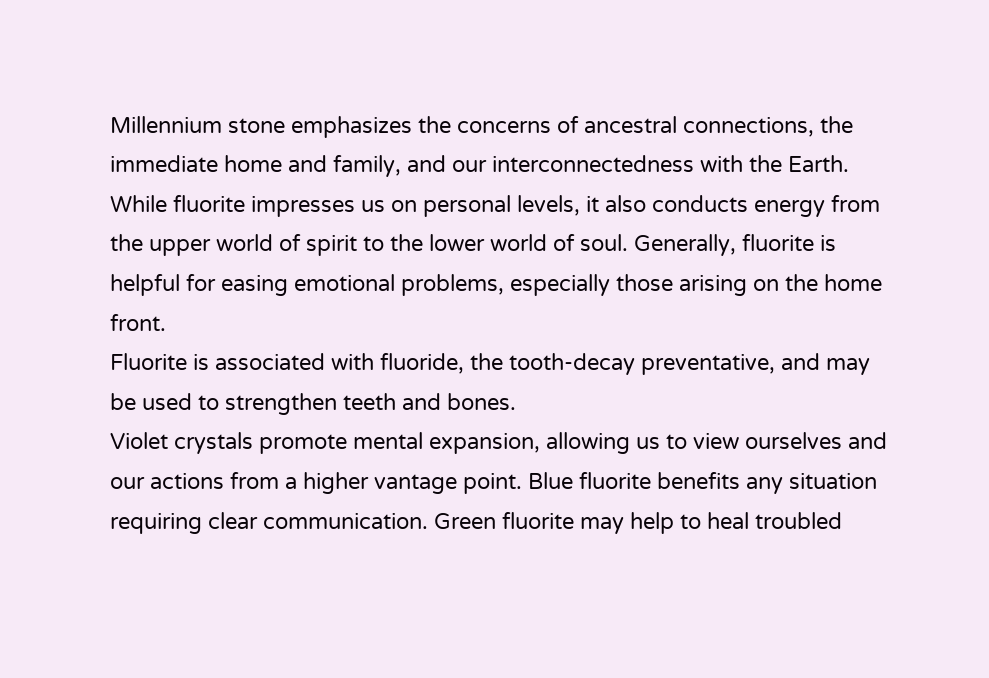Millennium stone emphasizes the concerns of ancestral connections, the immediate home and family, and our interconnectedness with the Earth. While fluorite impresses us on personal levels, it also conducts energy from the upper world of spirit to the lower world of soul. Generally, fluorite is helpful for easing emotional problems, especially those arising on the home front.
Fluorite is associated with fluoride, the tooth-decay preventative, and may be used to strengthen teeth and bones.
Violet crystals promote mental expansion, allowing us to view ourselves and our actions from a higher vantage point. Blue fluorite benefits any situation requiring clear communication. Green fluorite may help to heal troubled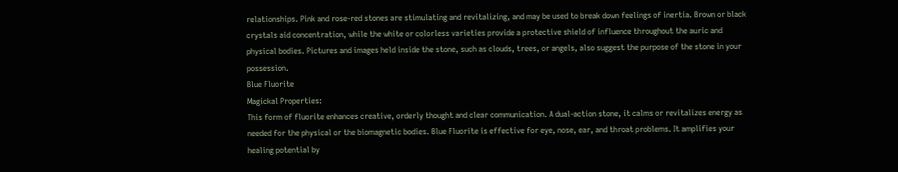relationships. Pink and rose-red stones are stimulating and revitalizing, and may be used to break down feelings of inertia. Brown or black crystals aid concentration, while the white or colorless varieties provide a protective shield of influence throughout the auric and physical bodies. Pictures and images held inside the stone, such as clouds, trees, or angels, also suggest the purpose of the stone in your possession.
Blue Fluorite
Magickal Properties:
This form of fluorite enhances creative, orderly thought and clear communication. A dual-action stone, it calms or revitalizes energy as needed for the physical or the biomagnetic bodies. Blue Fluorite is effective for eye, nose, ear, and throat problems. It amplifies your healing potential by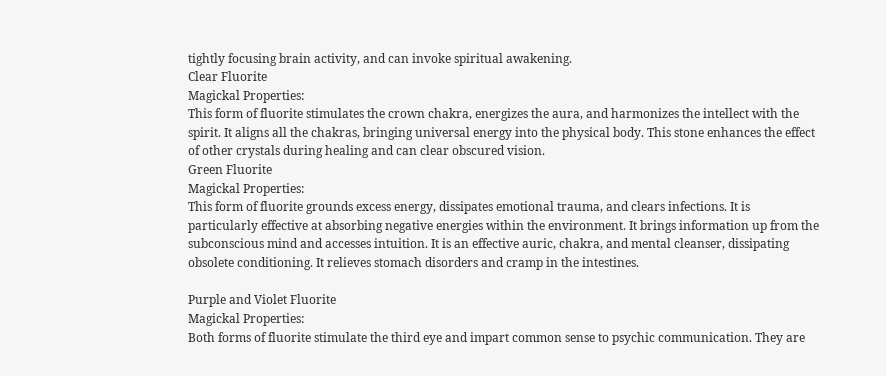tightly focusing brain activity, and can invoke spiritual awakening.
Clear Fluorite
Magickal Properties:
This form of fluorite stimulates the crown chakra, energizes the aura, and harmonizes the intellect with the spirit. It aligns all the chakras, bringing universal energy into the physical body. This stone enhances the effect of other crystals during healing and can clear obscured vision.
Green Fluorite
Magickal Properties:
This form of fluorite grounds excess energy, dissipates emotional trauma, and clears infections. It is particularly effective at absorbing negative energies within the environment. It brings information up from the subconscious mind and accesses intuition. It is an effective auric, chakra, and mental cleanser, dissipating obsolete conditioning. It relieves stomach disorders and cramp in the intestines.

Purple and Violet Fluorite
Magickal Properties:
Both forms of fluorite stimulate the third eye and impart common sense to psychic communication. They are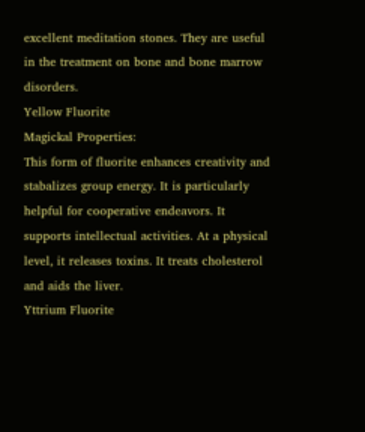excellent meditation stones. They are useful in the treatment on bone and bone marrow disorders.
Yellow Fluorite
Magickal Properties:
This form of fluorite enhances creativity and stabalizes group energy. It is particularly helpful for cooperative endeavors. It supports intellectual activities. At a physical level, it releases toxins. It treats cholesterol and aids the liver.
Yttrium Fluorite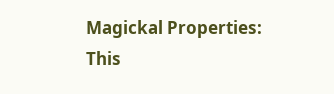Magickal Properties:
This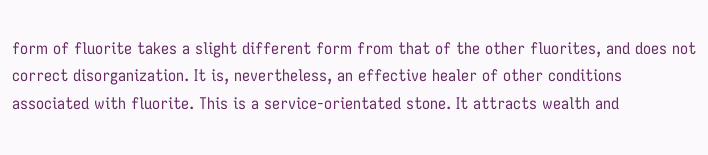form of fluorite takes a slight different form from that of the other fluorites, and does not correct disorganization. It is, nevertheless, an effective healer of other conditions associated with fluorite. This is a service-orientated stone. It attracts wealth and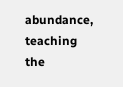abundance, teaching the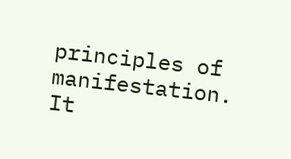principles of manifestation. It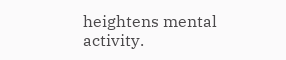heightens mental activity.